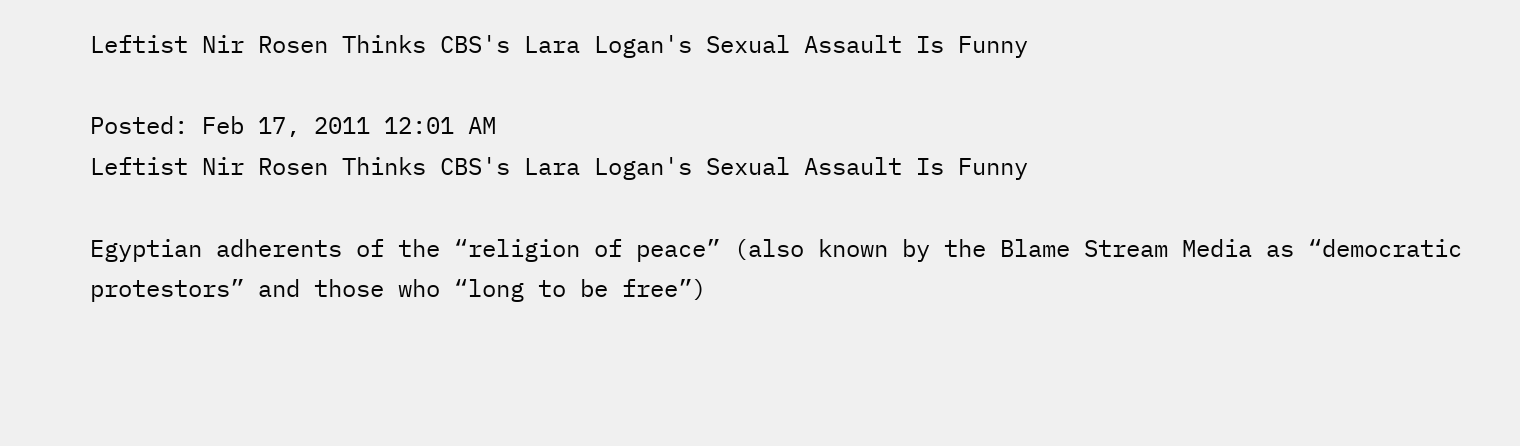Leftist Nir Rosen Thinks CBS's Lara Logan's Sexual Assault Is Funny

Posted: Feb 17, 2011 12:01 AM
Leftist Nir Rosen Thinks CBS's Lara Logan's Sexual Assault Is Funny

Egyptian adherents of the “religion of peace” (also known by the Blame Stream Media as “democratic protestors” and those who “long to be free”)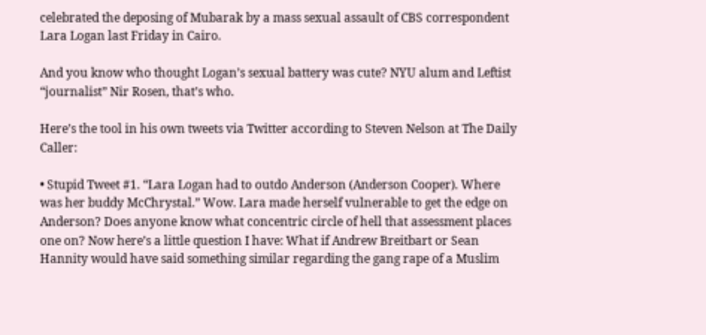celebrated the deposing of Mubarak by a mass sexual assault of CBS correspondent Lara Logan last Friday in Cairo.

And you know who thought Logan’s sexual battery was cute? NYU alum and Leftist “journalist” Nir Rosen, that’s who.

Here’s the tool in his own tweets via Twitter according to Steven Nelson at The Daily Caller:

• Stupid Tweet #1. “Lara Logan had to outdo Anderson (Anderson Cooper). Where was her buddy McChrystal.” Wow. Lara made herself vulnerable to get the edge on Anderson? Does anyone know what concentric circle of hell that assessment places one on? Now here’s a little question I have: What if Andrew Breitbart or Sean Hannity would have said something similar regarding the gang rape of a Muslim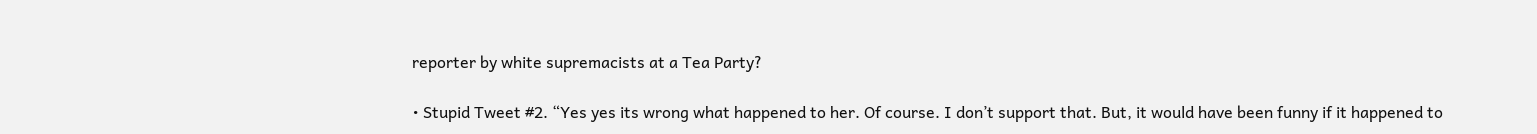reporter by white supremacists at a Tea Party?

• Stupid Tweet #2. “Yes yes its wrong what happened to her. Of course. I don’t support that. But, it would have been funny if it happened to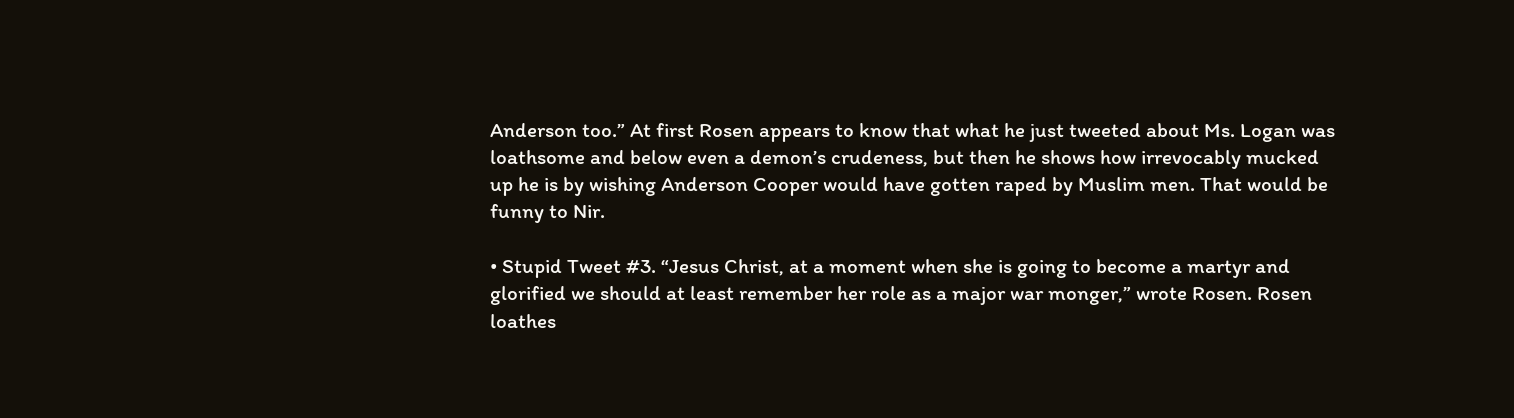Anderson too.” At first Rosen appears to know that what he just tweeted about Ms. Logan was loathsome and below even a demon’s crudeness, but then he shows how irrevocably mucked up he is by wishing Anderson Cooper would have gotten raped by Muslim men. That would be funny to Nir.

• Stupid Tweet #3. “Jesus Christ, at a moment when she is going to become a martyr and glorified we should at least remember her role as a major war monger,” wrote Rosen. Rosen loathes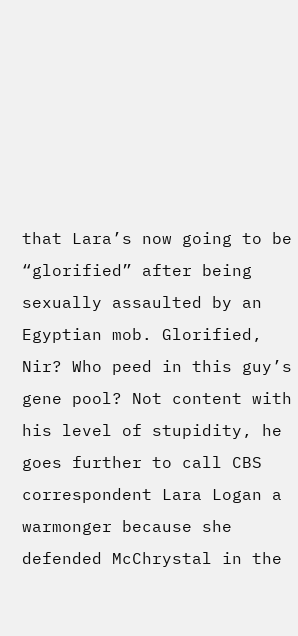that Lara’s now going to be “glorified” after being sexually assaulted by an Egyptian mob. Glorified, Nir? Who peed in this guy’s gene pool? Not content with his level of stupidity, he goes further to call CBS correspondent Lara Logan a warmonger because she defended McChrystal in the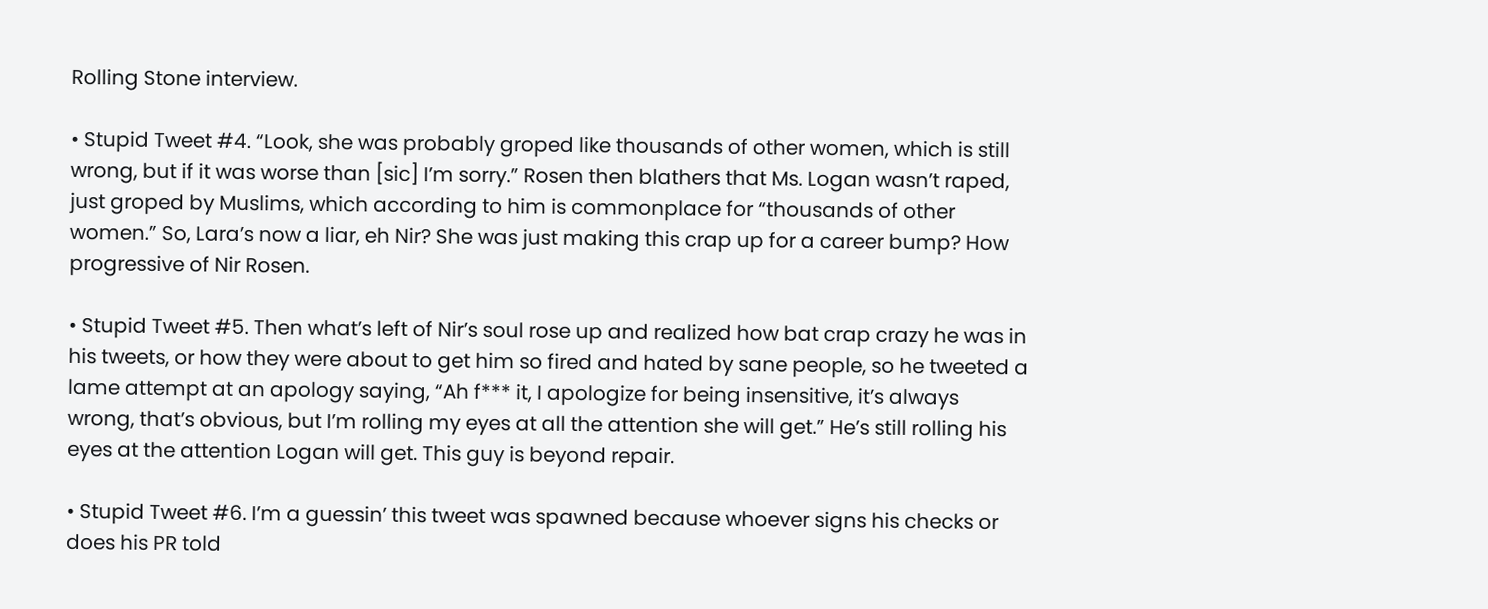Rolling Stone interview.

• Stupid Tweet #4. “Look, she was probably groped like thousands of other women, which is still wrong, but if it was worse than [sic] I’m sorry.” Rosen then blathers that Ms. Logan wasn’t raped, just groped by Muslims, which according to him is commonplace for “thousands of other women.” So, Lara’s now a liar, eh Nir? She was just making this crap up for a career bump? How progressive of Nir Rosen.

• Stupid Tweet #5. Then what’s left of Nir’s soul rose up and realized how bat crap crazy he was in his tweets, or how they were about to get him so fired and hated by sane people, so he tweeted a lame attempt at an apology saying, “Ah f*** it, I apologize for being insensitive, it’s always wrong, that’s obvious, but I’m rolling my eyes at all the attention she will get.” He’s still rolling his eyes at the attention Logan will get. This guy is beyond repair.

• Stupid Tweet #6. I’m a guessin’ this tweet was spawned because whoever signs his checks or does his PR told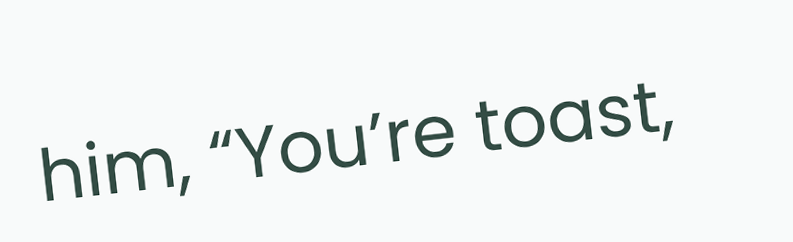him, “You’re toast,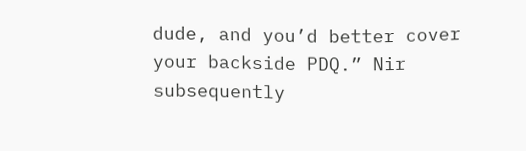dude, and you’d better cover your backside PDQ.” Nir subsequently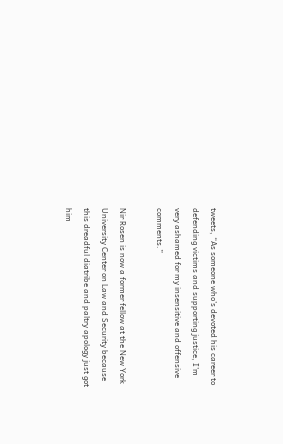tweets, “As someone who’s devoted his career to defending victims and supporting justice, I’m very ashamed for my insensitive and offensive comments.”

Nir Rosen is now a former fellow at the New York University Center on Law and Security because this dreadful diatribe and paltry apology just got him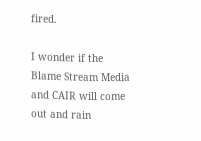fired.

I wonder if the Blame Stream Media and CAIR will come out and rain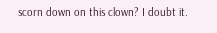scorn down on this clown? I doubt it.